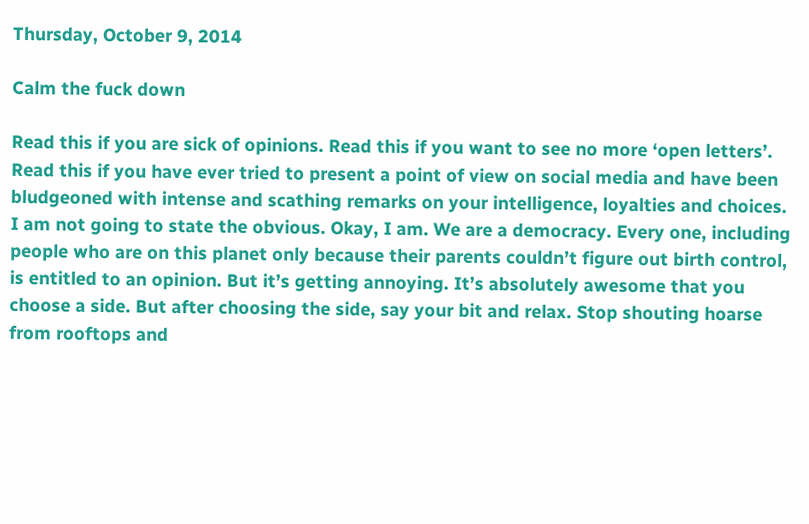Thursday, October 9, 2014

Calm the fuck down

Read this if you are sick of opinions. Read this if you want to see no more ‘open letters’. Read this if you have ever tried to present a point of view on social media and have been bludgeoned with intense and scathing remarks on your intelligence, loyalties and choices.
I am not going to state the obvious. Okay, I am. We are a democracy. Every one, including people who are on this planet only because their parents couldn’t figure out birth control, is entitled to an opinion. But it’s getting annoying. It’s absolutely awesome that you choose a side. But after choosing the side, say your bit and relax. Stop shouting hoarse from rooftops and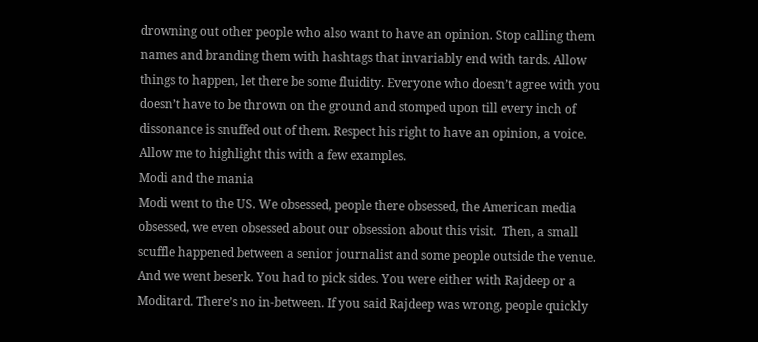drowning out other people who also want to have an opinion. Stop calling them names and branding them with hashtags that invariably end with tards. Allow things to happen, let there be some fluidity. Everyone who doesn’t agree with you doesn’t have to be thrown on the ground and stomped upon till every inch of dissonance is snuffed out of them. Respect his right to have an opinion, a voice. Allow me to highlight this with a few examples.
Modi and the mania
Modi went to the US. We obsessed, people there obsessed, the American media obsessed, we even obsessed about our obsession about this visit.  Then, a small scuffle happened between a senior journalist and some people outside the venue. And we went beserk. You had to pick sides. You were either with Rajdeep or a Moditard. There’s no in-between. If you said Rajdeep was wrong, people quickly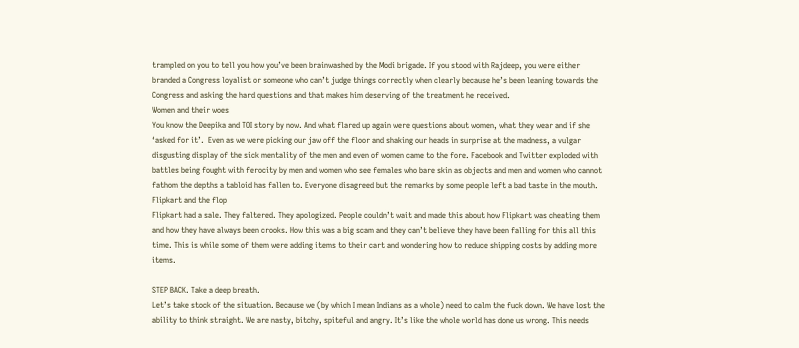trampled on you to tell you how you’ve been brainwashed by the Modi brigade. If you stood with Rajdeep, you were either branded a Congress loyalist or someone who can’t judge things correctly when clearly because he’s been leaning towards the Congress and asking the hard questions and that makes him deserving of the treatment he received.
Women and their woes
You know the Deepika and TOI story by now. And what flared up again were questions about women, what they wear and if she ‘asked for it’.  Even as we were picking our jaw off the floor and shaking our heads in surprise at the madness, a vulgar disgusting display of the sick mentality of the men and even of women came to the fore. Facebook and Twitter exploded with battles being fought with ferocity by men and women who see females who bare skin as objects and men and women who cannot fathom the depths a tabloid has fallen to. Everyone disagreed but the remarks by some people left a bad taste in the mouth.
Flipkart and the flop
Flipkart had a sale. They faltered. They apologized. People couldn’t wait and made this about how Flipkart was cheating them and how they have always been crooks. How this was a big scam and they can’t believe they have been falling for this all this time. This is while some of them were adding items to their cart and wondering how to reduce shipping costs by adding more items.

STEP BACK. Take a deep breath.
Let’s take stock of the situation. Because we (by which I mean Indians as a whole) need to calm the fuck down. We have lost the ability to think straight. We are nasty, bitchy, spiteful and angry. It’s like the whole world has done us wrong. This needs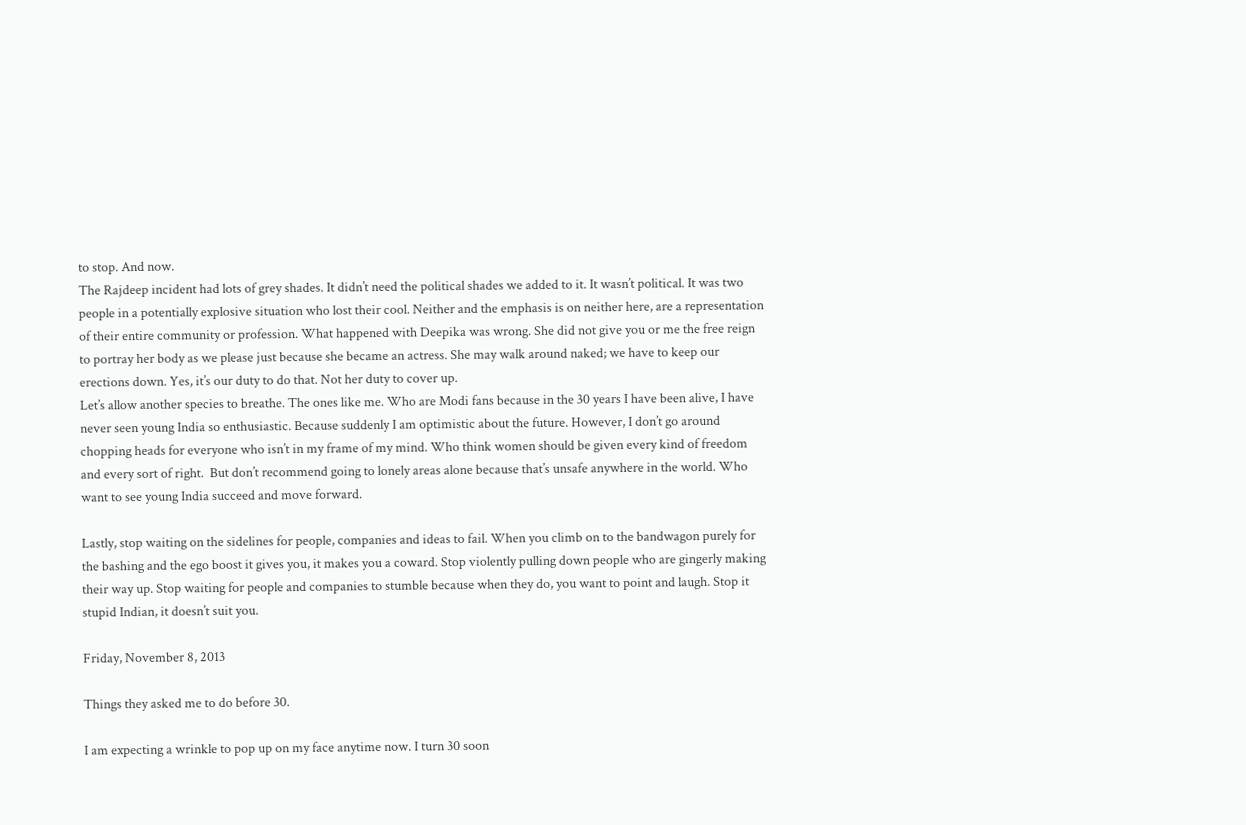to stop. And now.
The Rajdeep incident had lots of grey shades. It didn’t need the political shades we added to it. It wasn’t political. It was two people in a potentially explosive situation who lost their cool. Neither and the emphasis is on neither here, are a representation of their entire community or profession. What happened with Deepika was wrong. She did not give you or me the free reign to portray her body as we please just because she became an actress. She may walk around naked; we have to keep our erections down. Yes, it’s our duty to do that. Not her duty to cover up.
Let’s allow another species to breathe. The ones like me. Who are Modi fans because in the 30 years I have been alive, I have never seen young India so enthusiastic. Because suddenly I am optimistic about the future. However, I don’t go around chopping heads for everyone who isn’t in my frame of my mind. Who think women should be given every kind of freedom and every sort of right.  But don’t recommend going to lonely areas alone because that’s unsafe anywhere in the world. Who want to see young India succeed and move forward.

Lastly, stop waiting on the sidelines for people, companies and ideas to fail. When you climb on to the bandwagon purely for the bashing and the ego boost it gives you, it makes you a coward. Stop violently pulling down people who are gingerly making their way up. Stop waiting for people and companies to stumble because when they do, you want to point and laugh. Stop it stupid Indian, it doesn’t suit you.

Friday, November 8, 2013

Things they asked me to do before 30.

I am expecting a wrinkle to pop up on my face anytime now. I turn 30 soon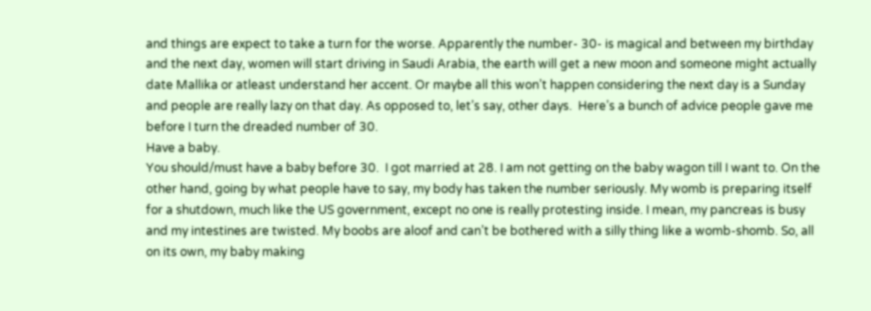and things are expect to take a turn for the worse. Apparently the number- 30- is magical and between my birthday and the next day, women will start driving in Saudi Arabia, the earth will get a new moon and someone might actually date Mallika or atleast understand her accent. Or maybe all this won’t happen considering the next day is a Sunday and people are really lazy on that day. As opposed to, let’s say, other days.  Here’s a bunch of advice people gave me before I turn the dreaded number of 30.
Have a baby.
You should/must have a baby before 30.  I got married at 28. I am not getting on the baby wagon till I want to. On the other hand, going by what people have to say, my body has taken the number seriously. My womb is preparing itself for a shutdown, much like the US government, except no one is really protesting inside. I mean, my pancreas is busy and my intestines are twisted. My boobs are aloof and can’t be bothered with a silly thing like a womb-shomb. So, all on its own, my baby making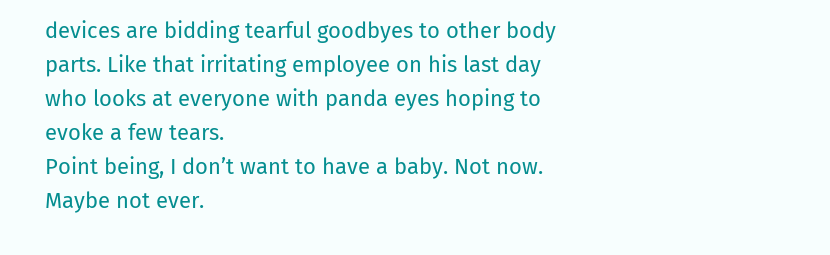devices are bidding tearful goodbyes to other body parts. Like that irritating employee on his last day who looks at everyone with panda eyes hoping to evoke a few tears.
Point being, I don’t want to have a baby. Not now. Maybe not ever.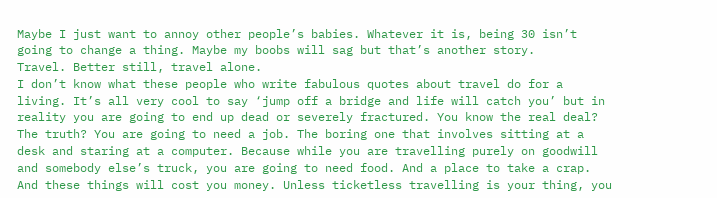Maybe I just want to annoy other people’s babies. Whatever it is, being 30 isn’t going to change a thing. Maybe my boobs will sag but that’s another story.
Travel. Better still, travel alone.
I don’t know what these people who write fabulous quotes about travel do for a living. It’s all very cool to say ‘jump off a bridge and life will catch you’ but in reality you are going to end up dead or severely fractured. You know the real deal? The truth? You are going to need a job. The boring one that involves sitting at a desk and staring at a computer. Because while you are travelling purely on goodwill and somebody else’s truck, you are going to need food. And a place to take a crap. And these things will cost you money. Unless ticketless travelling is your thing, you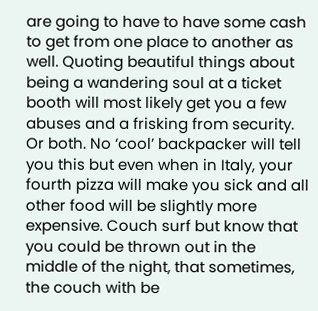are going to have to have some cash to get from one place to another as well. Quoting beautiful things about being a wandering soul at a ticket booth will most likely get you a few abuses and a frisking from security. Or both. No ‘cool’ backpacker will tell you this but even when in Italy, your fourth pizza will make you sick and all other food will be slightly more expensive. Couch surf but know that you could be thrown out in the middle of the night, that sometimes, the couch with be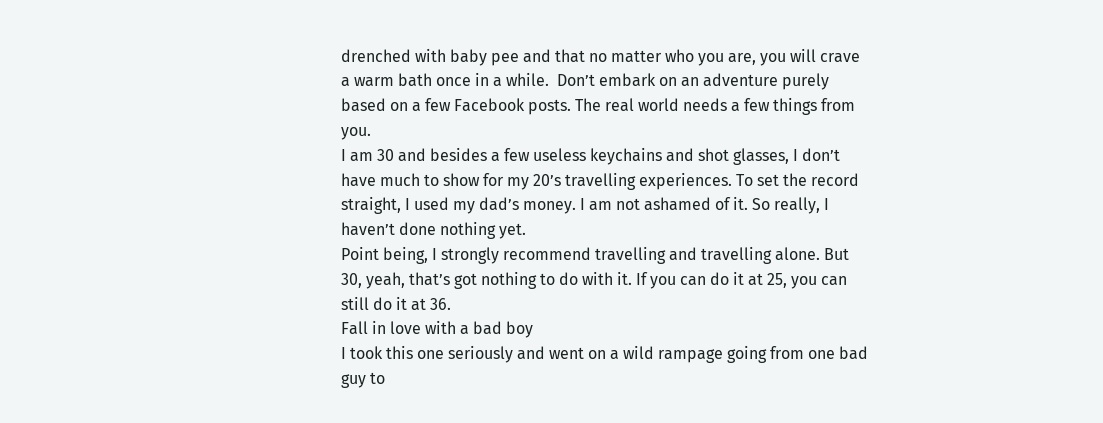drenched with baby pee and that no matter who you are, you will crave a warm bath once in a while.  Don’t embark on an adventure purely based on a few Facebook posts. The real world needs a few things from you.
I am 30 and besides a few useless keychains and shot glasses, I don’t have much to show for my 20’s travelling experiences. To set the record straight, I used my dad’s money. I am not ashamed of it. So really, I haven’t done nothing yet.
Point being, I strongly recommend travelling and travelling alone. But 30, yeah, that’s got nothing to do with it. If you can do it at 25, you can still do it at 36.
Fall in love with a bad boy
I took this one seriously and went on a wild rampage going from one bad guy to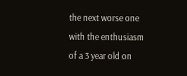the next worse one with the enthusiasm of a 3 year old on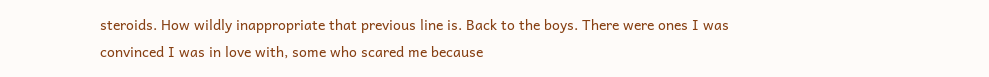steroids. How wildly inappropriate that previous line is. Back to the boys. There were ones I was convinced I was in love with, some who scared me because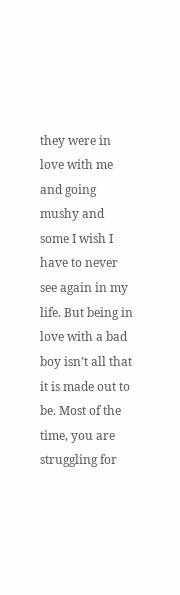they were in love with me  and going mushy and some I wish I have to never see again in my life. But being in love with a bad boy isn’t all that it is made out to be. Most of the time, you are struggling for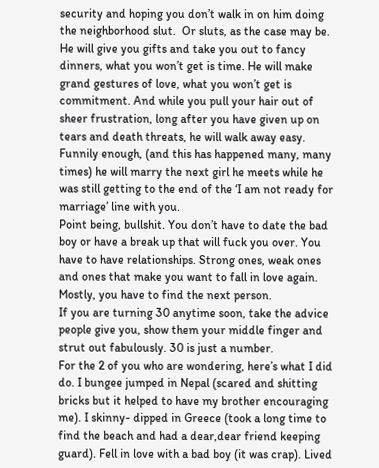security and hoping you don’t walk in on him doing the neighborhood slut.  Or sluts, as the case may be. He will give you gifts and take you out to fancy dinners, what you won’t get is time. He will make grand gestures of love, what you won’t get is commitment. And while you pull your hair out of sheer frustration, long after you have given up on tears and death threats, he will walk away easy. Funnily enough, (and this has happened many, many times) he will marry the next girl he meets while he was still getting to the end of the ‘I am not ready for marriage’ line with you.
Point being, bullshit. You don’t have to date the bad boy or have a break up that will fuck you over. You have to have relationships. Strong ones, weak ones and ones that make you want to fall in love again. Mostly, you have to find the next person.
If you are turning 30 anytime soon, take the advice people give you, show them your middle finger and strut out fabulously. 30 is just a number.
For the 2 of you who are wondering, here’s what I did do. I bungee jumped in Nepal (scared and shitting bricks but it helped to have my brother encouraging me). I skinny- dipped in Greece (took a long time to find the beach and had a dear,dear friend keeping guard). Fell in love with a bad boy (it was crap). Lived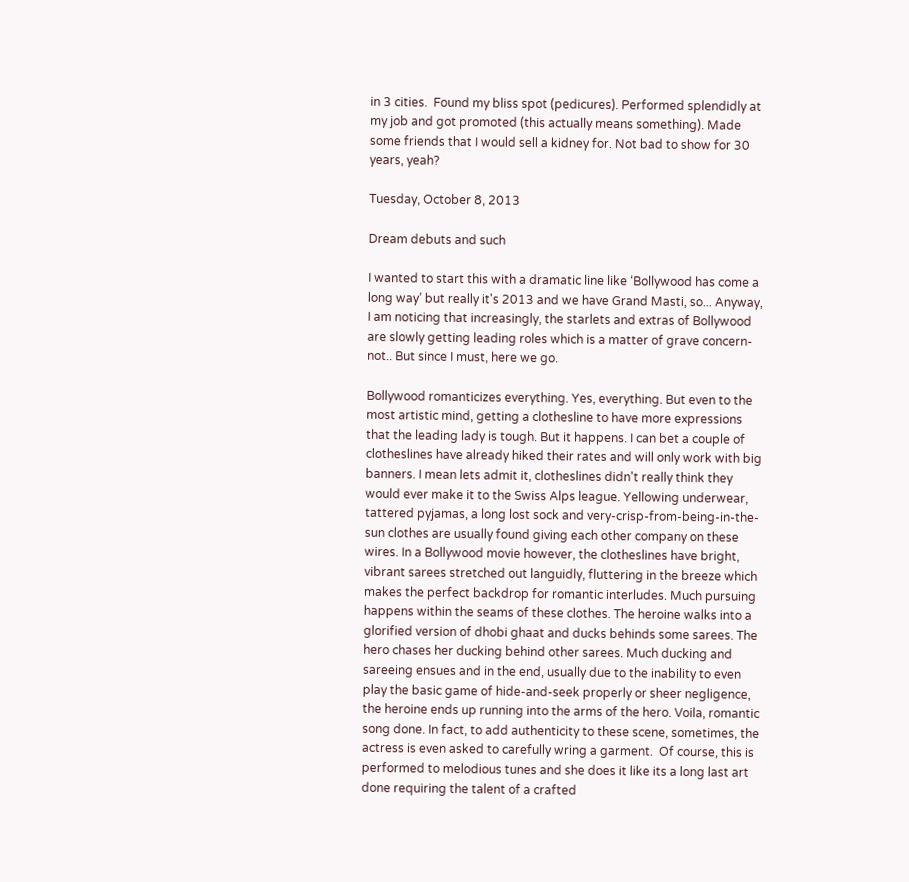in 3 cities.  Found my bliss spot (pedicures). Performed splendidly at my job and got promoted (this actually means something). Made some friends that I would sell a kidney for. Not bad to show for 30 years, yeah?

Tuesday, October 8, 2013

Dream debuts and such

I wanted to start this with a dramatic line like ‘Bollywood has come a long way’ but really it's 2013 and we have Grand Masti, so... Anyway, I am noticing that increasingly, the starlets and extras of Bollywood are slowly getting leading roles which is a matter of grave concern- not.. But since I must, here we go.

Bollywood romanticizes everything. Yes, everything. But even to the most artistic mind, getting a clothesline to have more expressions that the leading lady is tough. But it happens. I can bet a couple of clotheslines have already hiked their rates and will only work with big banners. I mean lets admit it, clotheslines didn't really think they would ever make it to the Swiss Alps league. Yellowing underwear, tattered pyjamas, a long lost sock and very-crisp-from-being-in-the-sun clothes are usually found giving each other company on these wires. In a Bollywood movie however, the clotheslines have bright, vibrant sarees stretched out languidly, fluttering in the breeze which makes the perfect backdrop for romantic interludes. Much pursuing happens within the seams of these clothes. The heroine walks into a glorified version of dhobi ghaat and ducks behinds some sarees. The hero chases her ducking behind other sarees. Much ducking and sareeing ensues and in the end, usually due to the inability to even play the basic game of hide-and-seek properly or sheer negligence, the heroine ends up running into the arms of the hero. Voila, romantic song done. In fact, to add authenticity to these scene, sometimes, the actress is even asked to carefully wring a garment.  Of course, this is performed to melodious tunes and she does it like its a long last art done requiring the talent of a crafted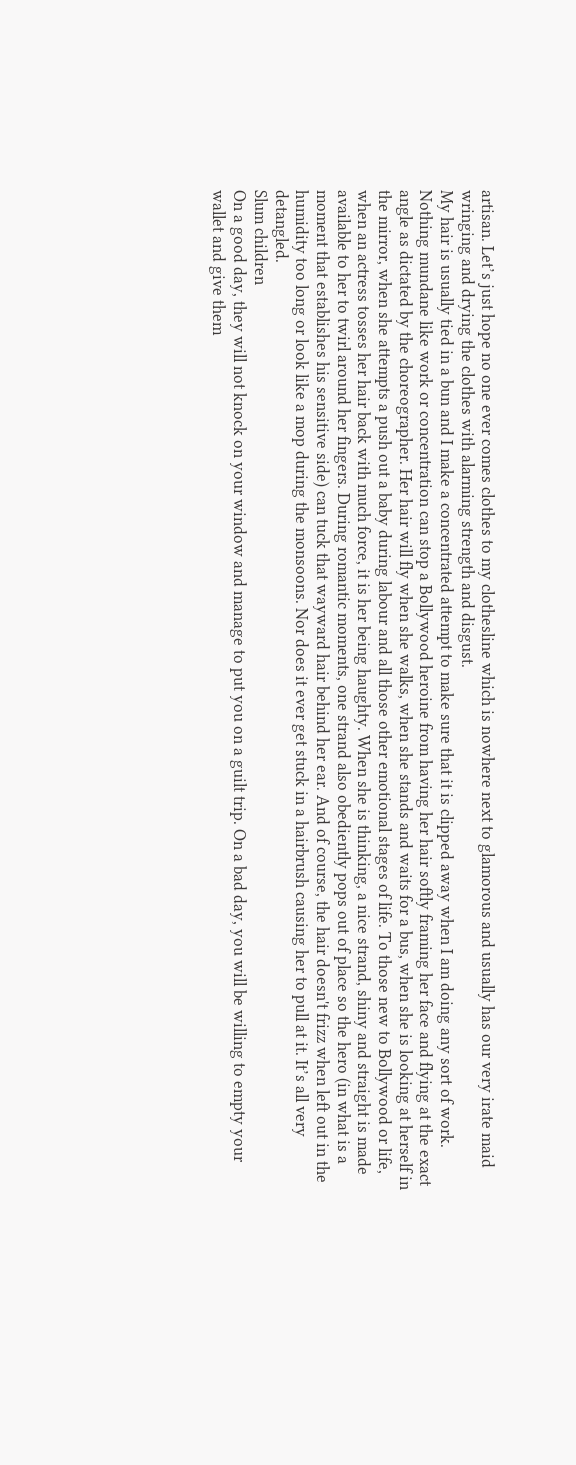artisan. Let’s just hope no one ever comes clothes to my clothesline which is nowhere next to glamorous and usually has our very irate maid wringing and drying the clothes with alarming strength and disgust.
My hair is usually tied in a bun and I make a concentrated attempt to make sure that it is clipped away when I am doing any sort of work. Nothing mundane like work or concentration can stop a Bollywood heroine from having her hair softly framing her face and flying at the exact angle as dictated by the choreographer. Her hair will fly when she walks, when she stands and waits for a bus, when she is looking at herself in the mirror, when she attempts a push out a baby during labour and all those other emotional stages of life. To those new to Bollywood or life, when an actress tosses her hair back with much force, it is her being haughty. When she is thinking, a nice strand, shiny and straight is made available to her to twirl around her fingers. During romantic moments, one strand also obediently pops out of place so the hero (in what is a moment that establishes his sensitive side) can tuck that wayward hair behind her ear. And of course, the hair doesn't frizz when left out in the humidity too long or look like a mop during the monsoons. Nor does it ever get stuck in a hairbrush causing her to pull at it. It’s all very detangled.
Slum children
On a good day, they will not knock on your window and manage to put you on a guilt trip. On a bad day, you will be willing to empty your wallet and give them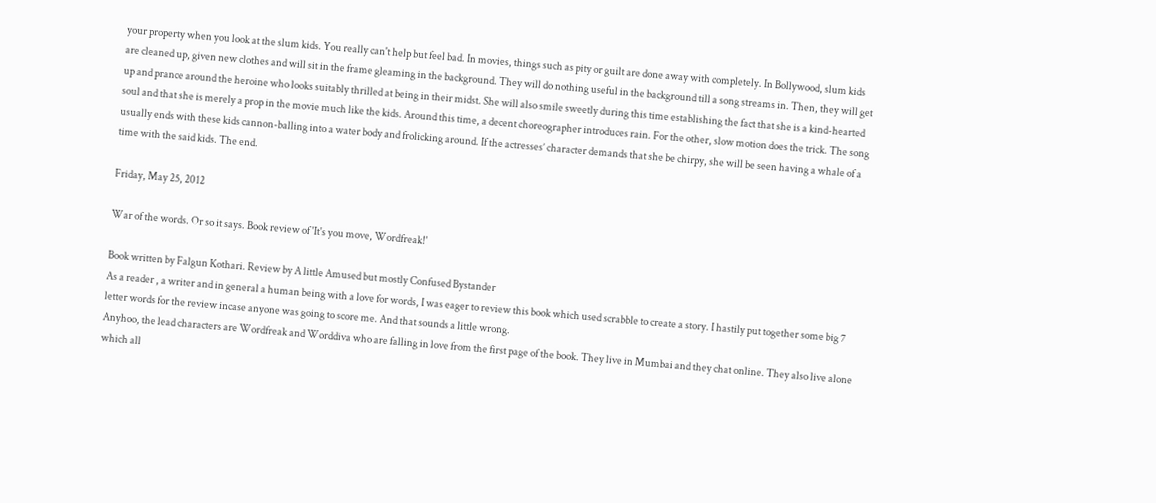your property when you look at the slum kids. You really can't help but feel bad. In movies, things such as pity or guilt are done away with completely. In Bollywood, slum kids are cleaned up, given new clothes and will sit in the frame gleaming in the background. They will do nothing useful in the background till a song streams in. Then, they will get up and prance around the heroine who looks suitably thrilled at being in their midst. She will also smile sweetly during this time establishing the fact that she is a kind-hearted soul and that she is merely a prop in the movie much like the kids. Around this time, a decent choreographer introduces rain. For the other, slow motion does the trick. The song usually ends with these kids cannon-balling into a water body and frolicking around. If the actresses’ character demands that she be chirpy, she will be seen having a whale of a time with the said kids. The end.

Friday, May 25, 2012

War of the words. Or so it says. Book review of 'It's you move, Wordfreak!'

Book written by Falgun Kothari. Review by A little Amused but mostly Confused Bystander
As a reader , a writer and in general a human being with a love for words, I was eager to review this book which used scrabble to create a story. I hastily put together some big 7 letter words for the review incase anyone was going to score me. And that sounds a little wrong.
Anyhoo, the lead characters are Wordfreak and Worddiva who are falling in love from the first page of the book. They live in Mumbai and they chat online. They also live alone which all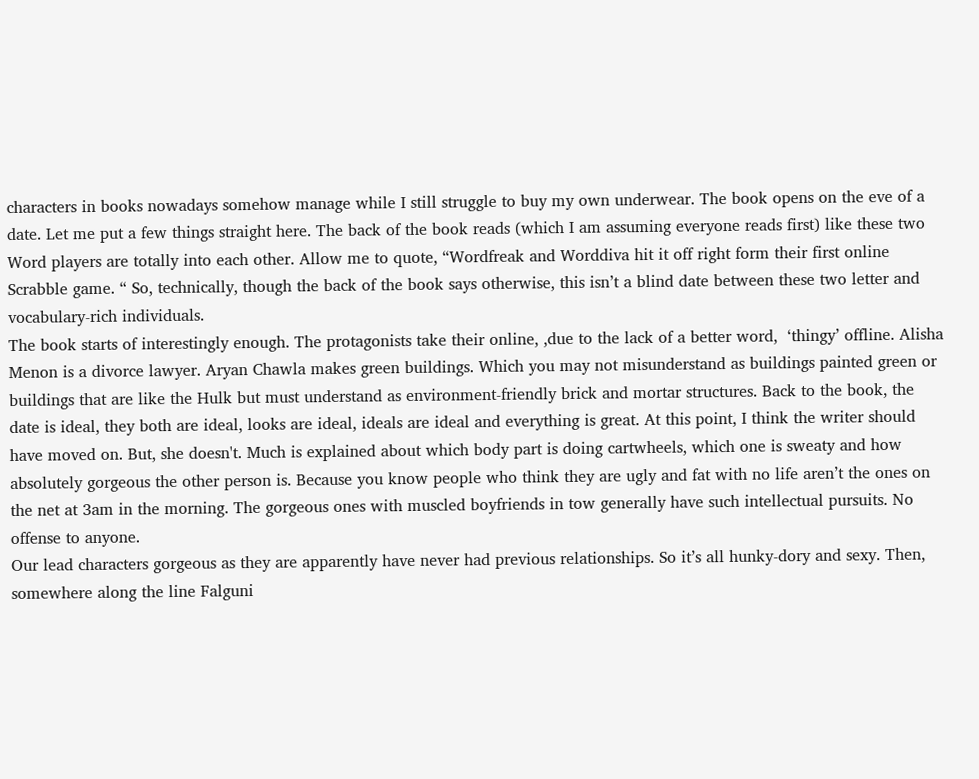characters in books nowadays somehow manage while I still struggle to buy my own underwear. The book opens on the eve of a date. Let me put a few things straight here. The back of the book reads (which I am assuming everyone reads first) like these two Word players are totally into each other. Allow me to quote, “Wordfreak and Worddiva hit it off right form their first online Scrabble game. “ So, technically, though the back of the book says otherwise, this isn’t a blind date between these two letter and vocabulary-rich individuals.
The book starts of interestingly enough. The protagonists take their online, ,due to the lack of a better word,  ‘thingy’ offline. Alisha Menon is a divorce lawyer. Aryan Chawla makes green buildings. Which you may not misunderstand as buildings painted green or buildings that are like the Hulk but must understand as environment-friendly brick and mortar structures. Back to the book, the date is ideal, they both are ideal, looks are ideal, ideals are ideal and everything is great. At this point, I think the writer should have moved on. But, she doesn't. Much is explained about which body part is doing cartwheels, which one is sweaty and how absolutely gorgeous the other person is. Because you know people who think they are ugly and fat with no life aren’t the ones on the net at 3am in the morning. The gorgeous ones with muscled boyfriends in tow generally have such intellectual pursuits. No offense to anyone.
Our lead characters gorgeous as they are apparently have never had previous relationships. So it’s all hunky-dory and sexy. Then, somewhere along the line Falguni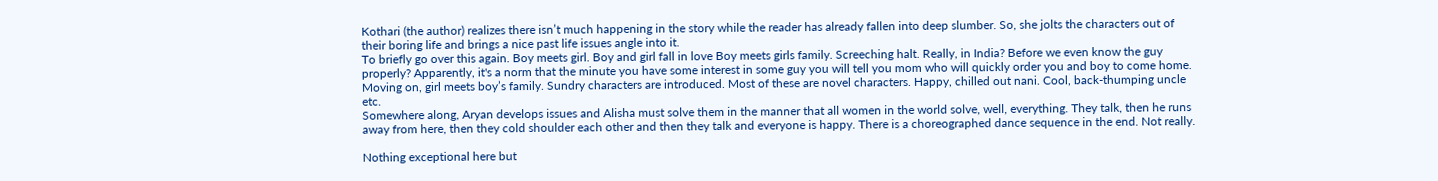Kothari (the author) realizes there isn’t much happening in the story while the reader has already fallen into deep slumber. So, she jolts the characters out of their boring life and brings a nice past life issues angle into it.
To briefly go over this again. Boy meets girl. Boy and girl fall in love Boy meets girls family. Screeching halt. Really, in India? Before we even know the guy properly? Apparently, it's a norm that the minute you have some interest in some guy you will tell you mom who will quickly order you and boy to come home. Moving on, girl meets boy’s family. Sundry characters are introduced. Most of these are novel characters. Happy, chilled out nani. Cool, back-thumping uncle etc.
Somewhere along, Aryan develops issues and Alisha must solve them in the manner that all women in the world solve, well, everything. They talk, then he runs away from here, then they cold shoulder each other and then they talk and everyone is happy. There is a choreographed dance sequence in the end. Not really.

Nothing exceptional here but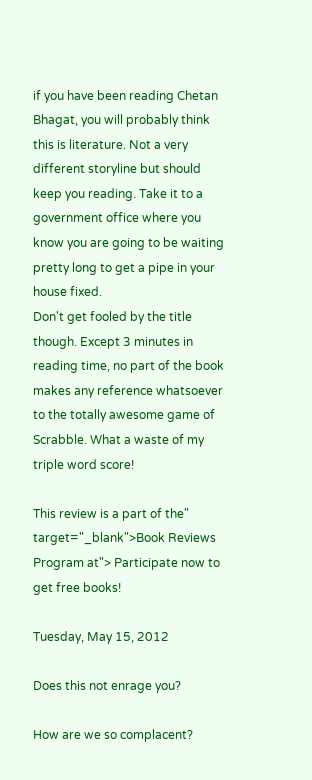if you have been reading Chetan Bhagat, you will probably think this is literature. Not a very different storyline but should keep you reading. Take it to a government office where you know you are going to be waiting pretty long to get a pipe in your house fixed.
Don't get fooled by the title though. Except 3 minutes in reading time, no part of the book makes any reference whatsoever to the totally awesome game of Scrabble. What a waste of my triple word score!

This review is a part of the" target="_blank">Book Reviews Program at"> Participate now to get free books!

Tuesday, May 15, 2012

Does this not enrage you?

How are we so complacent?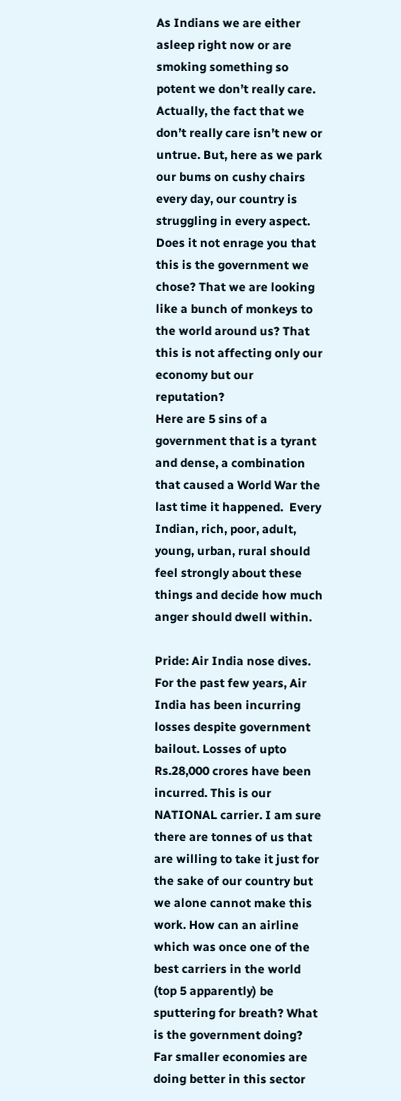As Indians we are either asleep right now or are smoking something so potent we don’t really care. Actually, the fact that we don’t really care isn’t new or untrue. But, here as we park our bums on cushy chairs every day, our country is struggling in every aspect. Does it not enrage you that this is the government we chose? That we are looking like a bunch of monkeys to the world around us? That this is not affecting only our economy but our reputation?
Here are 5 sins of a government that is a tyrant and dense, a combination that caused a World War the last time it happened.  Every Indian, rich, poor, adult, young, urban, rural should feel strongly about these things and decide how much anger should dwell within.

Pride: Air India nose dives.
For the past few years, Air India has been incurring losses despite government bailout. Losses of upto Rs.28,000 crores have been incurred. This is our NATIONAL carrier. I am sure there are tonnes of us that are willing to take it just for the sake of our country but we alone cannot make this work. How can an airline which was once one of the best carriers in the world (top 5 apparently) be sputtering for breath? What is the government doing? Far smaller economies are doing better in this sector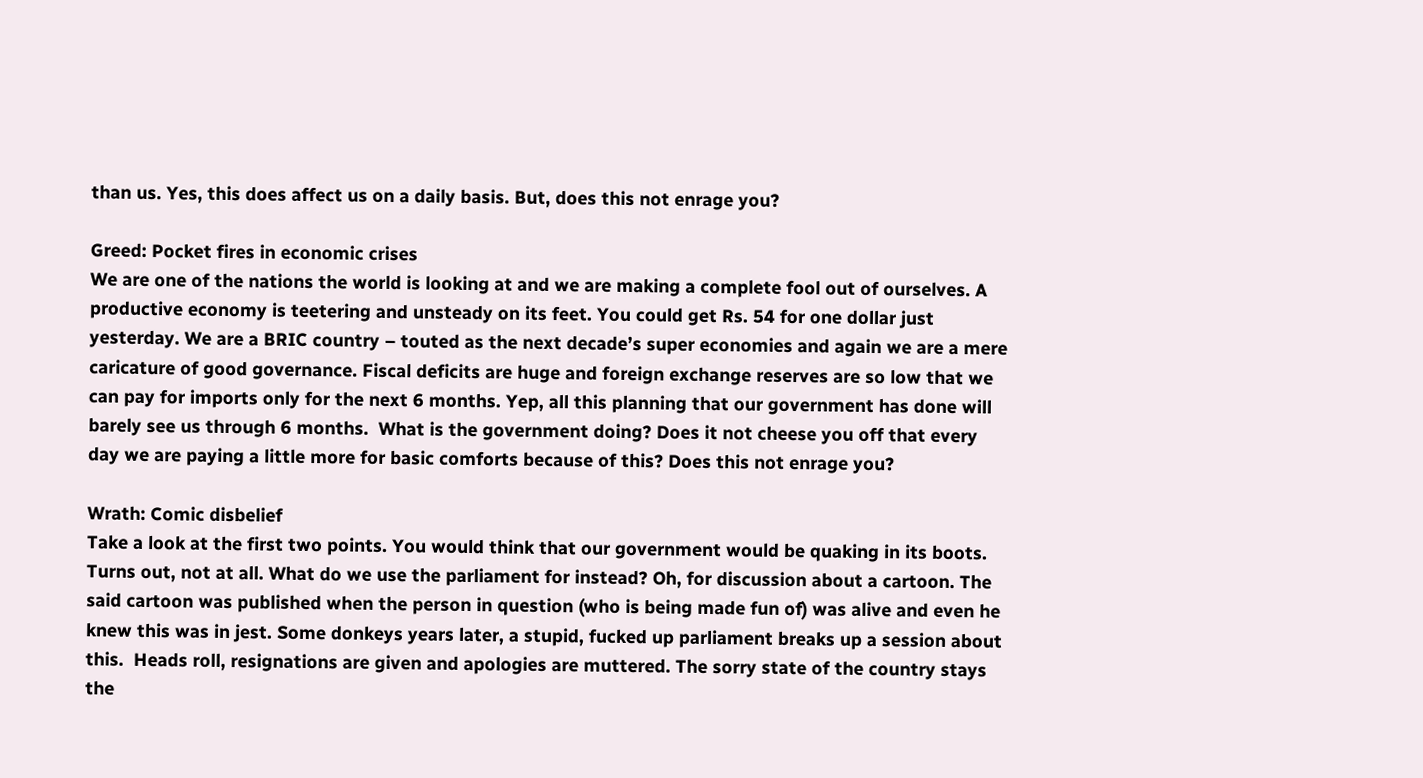than us. Yes, this does affect us on a daily basis. But, does this not enrage you?

Greed: Pocket fires in economic crises
We are one of the nations the world is looking at and we are making a complete fool out of ourselves. A productive economy is teetering and unsteady on its feet. You could get Rs. 54 for one dollar just yesterday. We are a BRIC country – touted as the next decade’s super economies and again we are a mere caricature of good governance. Fiscal deficits are huge and foreign exchange reserves are so low that we can pay for imports only for the next 6 months. Yep, all this planning that our government has done will barely see us through 6 months.  What is the government doing? Does it not cheese you off that every day we are paying a little more for basic comforts because of this? Does this not enrage you?

Wrath: Comic disbelief
Take a look at the first two points. You would think that our government would be quaking in its boots. Turns out, not at all. What do we use the parliament for instead? Oh, for discussion about a cartoon. The said cartoon was published when the person in question (who is being made fun of) was alive and even he knew this was in jest. Some donkeys years later, a stupid, fucked up parliament breaks up a session about this.  Heads roll, resignations are given and apologies are muttered. The sorry state of the country stays the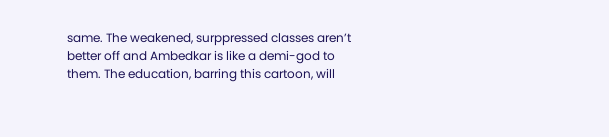same. The weakened, surppressed classes aren’t better off and Ambedkar is like a demi-god to them. The education, barring this cartoon, will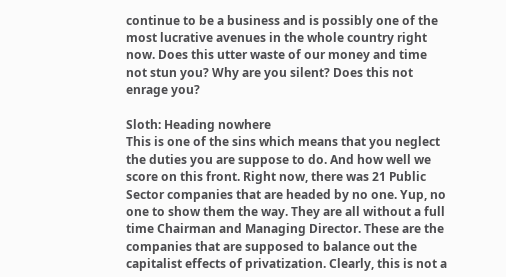continue to be a business and is possibly one of the most lucrative avenues in the whole country right now. Does this utter waste of our money and time not stun you? Why are you silent? Does this not enrage you?

Sloth: Heading nowhere
This is one of the sins which means that you neglect the duties you are suppose to do. And how well we score on this front. Right now, there was 21 Public Sector companies that are headed by no one. Yup, no one to show them the way. They are all without a full time Chairman and Managing Director. These are the companies that are supposed to balance out the capitalist effects of privatization. Clearly, this is not a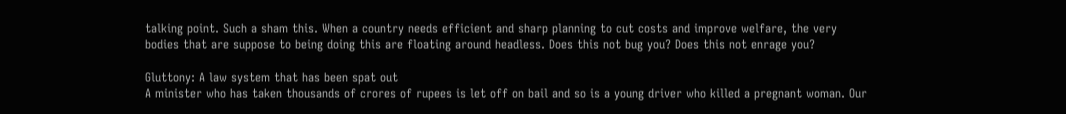talking point. Such a sham this. When a country needs efficient and sharp planning to cut costs and improve welfare, the very bodies that are suppose to being doing this are floating around headless. Does this not bug you? Does this not enrage you?

Gluttony: A law system that has been spat out
A minister who has taken thousands of crores of rupees is let off on bail and so is a young driver who killed a pregnant woman. Our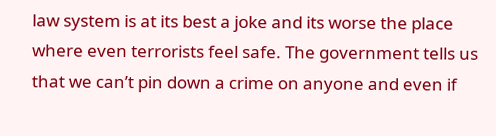law system is at its best a joke and its worse the place where even terrorists feel safe. The government tells us that we can’t pin down a crime on anyone and even if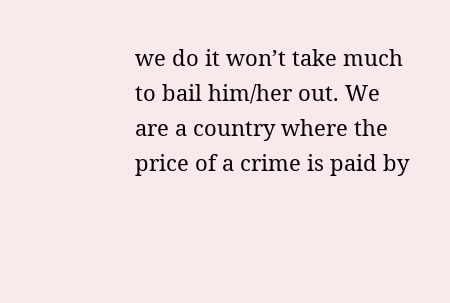we do it won’t take much to bail him/her out. We are a country where the price of a crime is paid by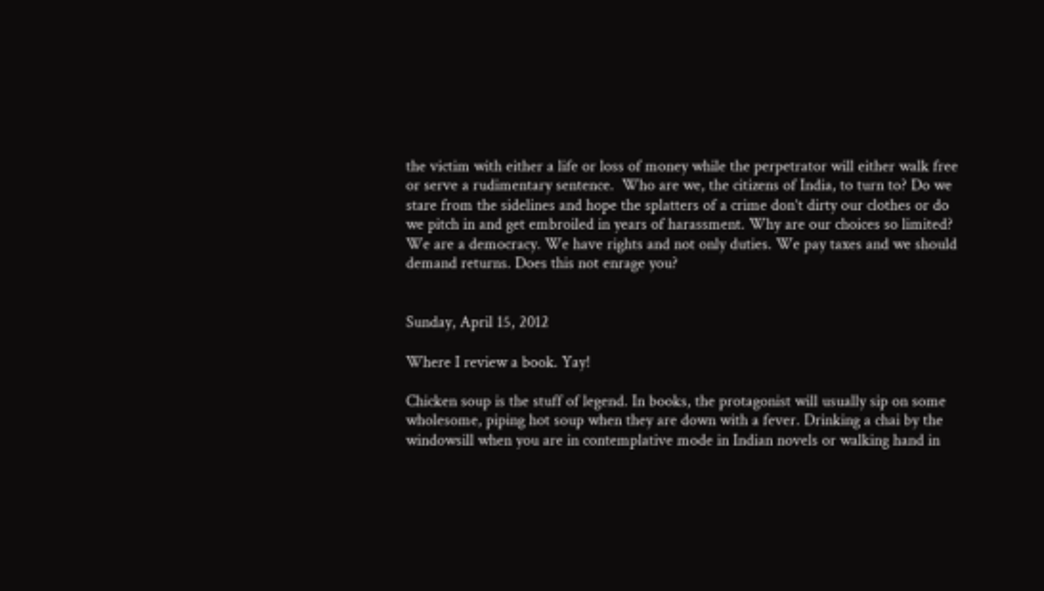the victim with either a life or loss of money while the perpetrator will either walk free or serve a rudimentary sentence.  Who are we, the citizens of India, to turn to? Do we stare from the sidelines and hope the splatters of a crime don’t dirty our clothes or do we pitch in and get embroiled in years of harassment. Why are our choices so limited? We are a democracy. We have rights and not only duties. We pay taxes and we should demand returns. Does this not enrage you?


Sunday, April 15, 2012

Where I review a book. Yay!

Chicken soup is the stuff of legend. In books, the protagonist will usually sip on some wholesome, piping hot soup when they are down with a fever. Drinking a chai by the windowsill when you are in contemplative mode in Indian novels or walking hand in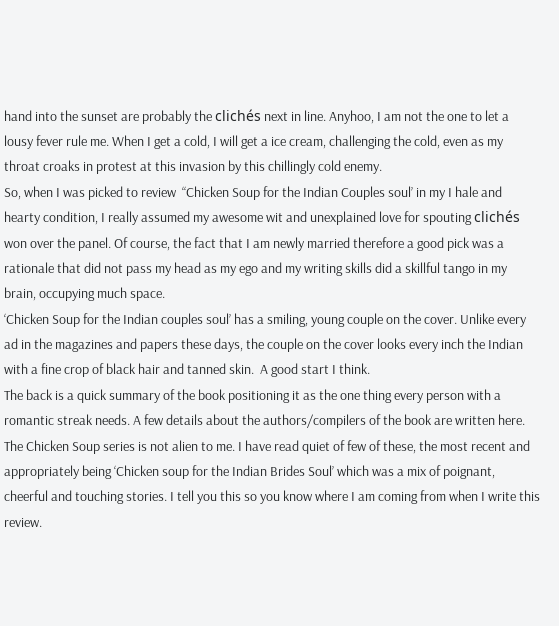hand into the sunset are probably the clichés next in line. Anyhoo, I am not the one to let a lousy fever rule me. When I get a cold, I will get a ice cream, challenging the cold, even as my throat croaks in protest at this invasion by this chillingly cold enemy.
So, when I was picked to review  “Chicken Soup for the Indian Couples soul’ in my I hale and hearty condition, I really assumed my awesome wit and unexplained love for spouting clichés won over the panel. Of course, the fact that I am newly married therefore a good pick was a rationale that did not pass my head as my ego and my writing skills did a skillful tango in my brain, occupying much space.
‘Chicken Soup for the Indian couples soul’ has a smiling, young couple on the cover. Unlike every ad in the magazines and papers these days, the couple on the cover looks every inch the Indian with a fine crop of black hair and tanned skin.  A good start I think.
The back is a quick summary of the book positioning it as the one thing every person with a romantic streak needs. A few details about the authors/compilers of the book are written here.
The Chicken Soup series is not alien to me. I have read quiet of few of these, the most recent and appropriately being ‘Chicken soup for the Indian Brides Soul’ which was a mix of poignant, cheerful and touching stories. I tell you this so you know where I am coming from when I write this review.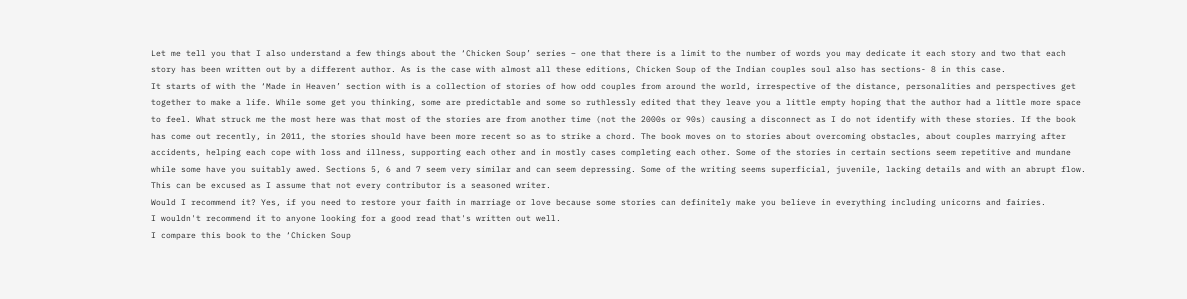Let me tell you that I also understand a few things about the ‘Chicken Soup’ series – one that there is a limit to the number of words you may dedicate it each story and two that each story has been written out by a different author. As is the case with almost all these editions, Chicken Soup of the Indian couples soul also has sections- 8 in this case.
It starts of with the ‘Made in Heaven’ section with is a collection of stories of how odd couples from around the world, irrespective of the distance, personalities and perspectives get together to make a life. While some get you thinking, some are predictable and some so ruthlessly edited that they leave you a little empty hoping that the author had a little more space to feel. What struck me the most here was that most of the stories are from another time (not the 2000s or 90s) causing a disconnect as I do not identify with these stories. If the book has come out recently, in 2011, the stories should have been more recent so as to strike a chord. The book moves on to stories about overcoming obstacles, about couples marrying after accidents, helping each cope with loss and illness, supporting each other and in mostly cases completing each other. Some of the stories in certain sections seem repetitive and mundane while some have you suitably awed. Sections 5, 6 and 7 seem very similar and can seem depressing. Some of the writing seems superficial, juvenile, lacking details and with an abrupt flow. This can be excused as I assume that not every contributor is a seasoned writer.
Would I recommend it? Yes, if you need to restore your faith in marriage or love because some stories can definitely make you believe in everything including unicorns and fairies.
I wouldn't recommend it to anyone looking for a good read that's written out well.
I compare this book to the ‘Chicken Soup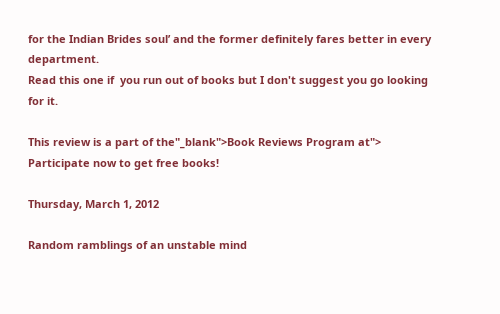for the Indian Brides soul’ and the former definitely fares better in every department.
Read this one if  you run out of books but I don't suggest you go looking for it.

This review is a part of the"_blank">Book Reviews Program at"> Participate now to get free books!

Thursday, March 1, 2012

Random ramblings of an unstable mind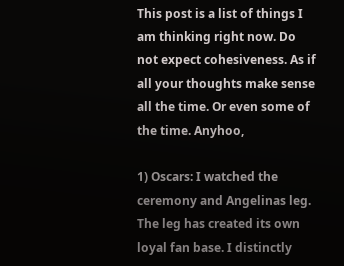This post is a list of things I am thinking right now. Do not expect cohesiveness. As if all your thoughts make sense all the time. Or even some of the time. Anyhoo,

1) Oscars: I watched the ceremony and Angelinas leg. The leg has created its own loyal fan base. I distinctly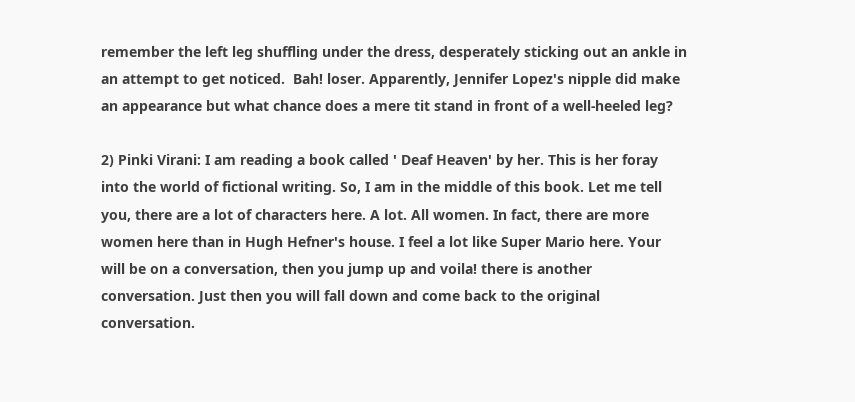remember the left leg shuffling under the dress, desperately sticking out an ankle in an attempt to get noticed.  Bah! loser. Apparently, Jennifer Lopez's nipple did make an appearance but what chance does a mere tit stand in front of a well-heeled leg?

2) Pinki Virani: I am reading a book called ' Deaf Heaven' by her. This is her foray into the world of fictional writing. So, I am in the middle of this book. Let me tell you, there are a lot of characters here. A lot. All women. In fact, there are more women here than in Hugh Hefner's house. I feel a lot like Super Mario here. Your will be on a conversation, then you jump up and voila! there is another conversation. Just then you will fall down and come back to the original conversation.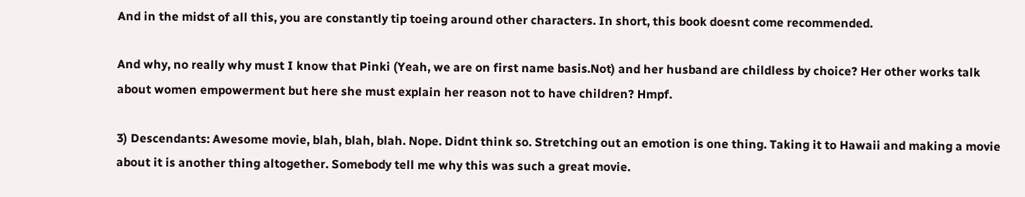And in the midst of all this, you are constantly tip toeing around other characters. In short, this book doesnt come recommended.

And why, no really why must I know that Pinki (Yeah, we are on first name basis.Not) and her husband are childless by choice? Her other works talk about women empowerment but here she must explain her reason not to have children? Hmpf.

3) Descendants: Awesome movie, blah, blah, blah. Nope. Didnt think so. Stretching out an emotion is one thing. Taking it to Hawaii and making a movie about it is another thing altogether. Somebody tell me why this was such a great movie.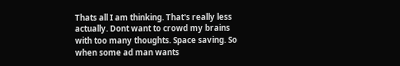Thats all I am thinking. That's really less actually. Dont want to crowd my brains with too many thoughts. Space saving. So when some ad man wants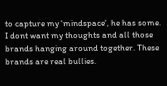to capture my 'mindspace', he has some. I dont want my thoughts and all those brands hanging around together. These brands are real bullies.